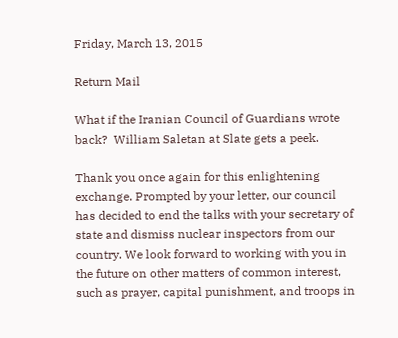Friday, March 13, 2015

Return Mail

What if the Iranian Council of Guardians wrote back?  William Saletan at Slate gets a peek.

Thank you once again for this enlightening exchange. Prompted by your letter, our council has decided to end the talks with your secretary of state and dismiss nuclear inspectors from our country. We look forward to working with you in the future on other matters of common interest, such as prayer, capital punishment, and troops in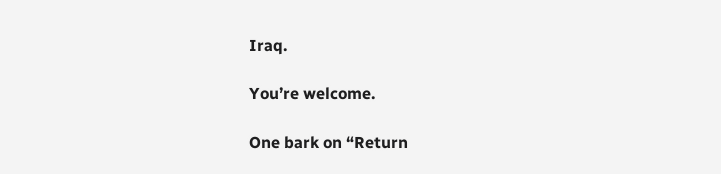Iraq.

You’re welcome.

One bark on “Return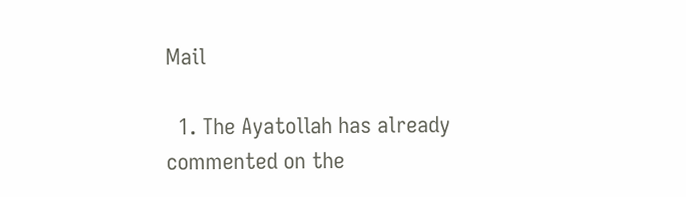Mail

  1. The Ayatollah has already commented on the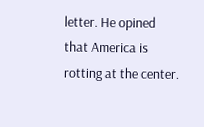letter. He opined that America is rotting at the center.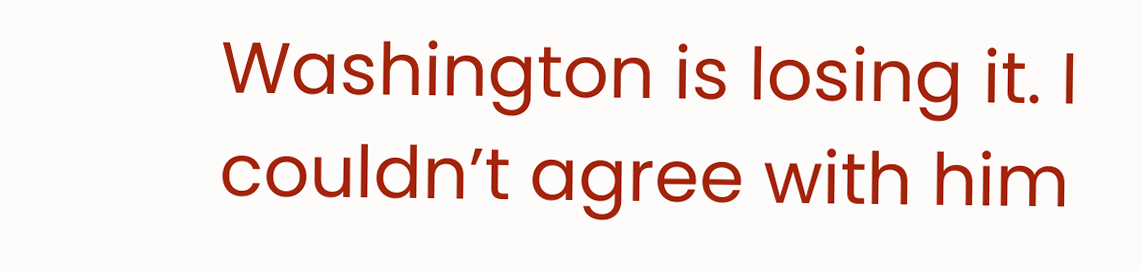Washington is losing it. I couldn’t agree with him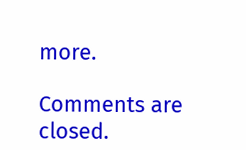more.

Comments are closed.